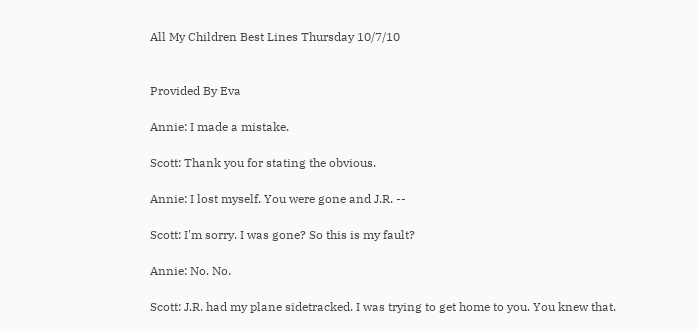All My Children Best Lines Thursday 10/7/10


Provided By Eva

Annie: I made a mistake.

Scott: Thank you for stating the obvious.

Annie: I lost myself. You were gone and J.R. --

Scott: I'm sorry. I was gone? So this is my fault?

Annie: No. No.

Scott: J.R. had my plane sidetracked. I was trying to get home to you. You knew that.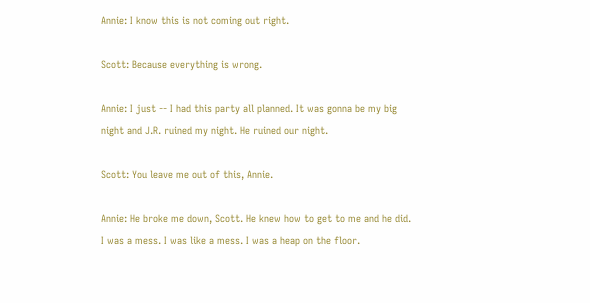Annie: I know this is not coming out right.

Scott: Because everything is wrong.

Annie: I just -- I had this party all planned. It was gonna be my big night and J.R. ruined my night. He ruined our night.

Scott: You leave me out of this, Annie.

Annie: He broke me down, Scott. He knew how to get to me and he did. I was a mess. I was like a mess. I was a heap on the floor.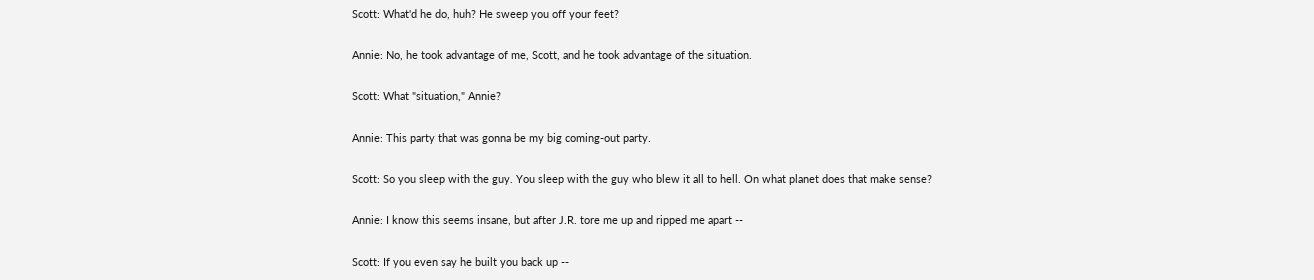Scott: What'd he do, huh? He sweep you off your feet?

Annie: No, he took advantage of me, Scott, and he took advantage of the situation.

Scott: What "situation," Annie?

Annie: This party that was gonna be my big coming-out party.

Scott: So you sleep with the guy. You sleep with the guy who blew it all to hell. On what planet does that make sense?

Annie: I know this seems insane, but after J.R. tore me up and ripped me apart --

Scott: If you even say he built you back up --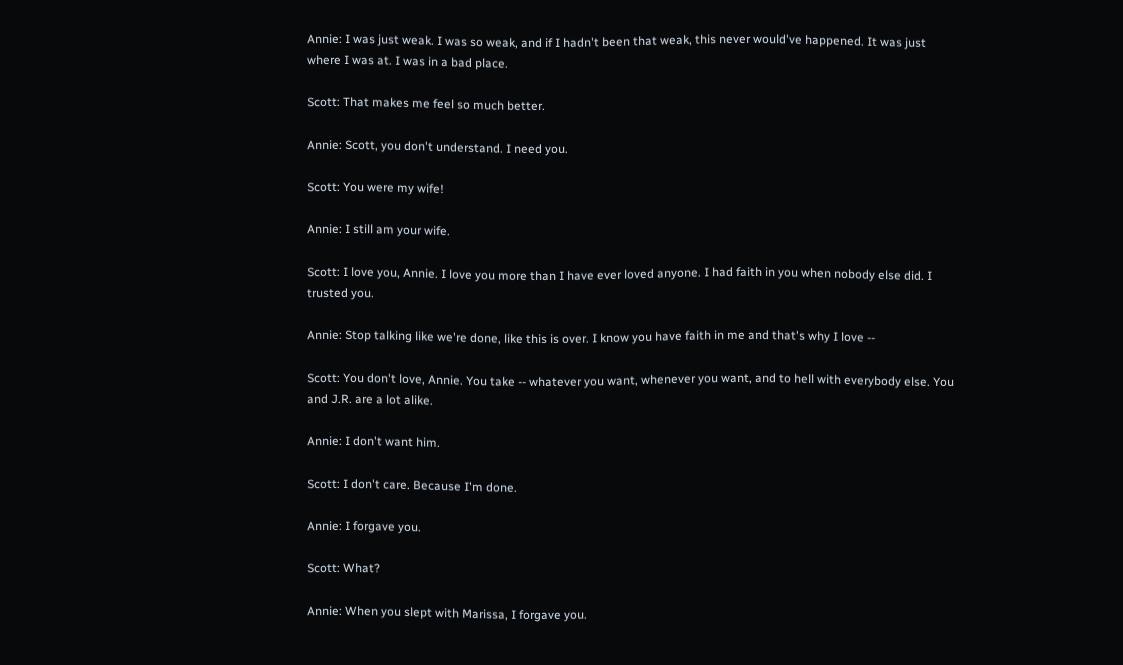Annie: I was just weak. I was so weak, and if I hadn't been that weak, this never would've happened. It was just where I was at. I was in a bad place.

Scott: That makes me feel so much better.

Annie: Scott, you don't understand. I need you.

Scott: You were my wife!

Annie: I still am your wife.

Scott: I love you, Annie. I love you more than I have ever loved anyone. I had faith in you when nobody else did. I trusted you.

Annie: Stop talking like we're done, like this is over. I know you have faith in me and that's why I love --

Scott: You don't love, Annie. You take -- whatever you want, whenever you want, and to hell with everybody else. You and J.R. are a lot alike.

Annie: I don't want him.

Scott: I don't care. Because I'm done.

Annie: I forgave you.

Scott: What?

Annie: When you slept with Marissa, I forgave you.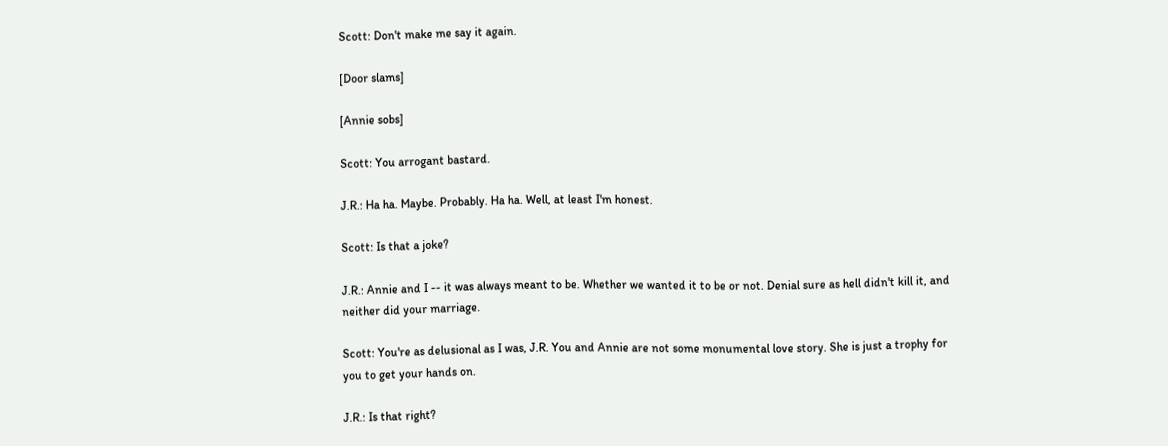Scott: Don't make me say it again.

[Door slams]

[Annie sobs]

Scott: You arrogant bastard.

J.R.: Ha ha. Maybe. Probably. Ha ha. Well, at least I'm honest.

Scott: Is that a joke?

J.R.: Annie and I -- it was always meant to be. Whether we wanted it to be or not. Denial sure as hell didn't kill it, and neither did your marriage.

Scott: You're as delusional as I was, J.R. You and Annie are not some monumental love story. She is just a trophy for you to get your hands on.

J.R.: Is that right?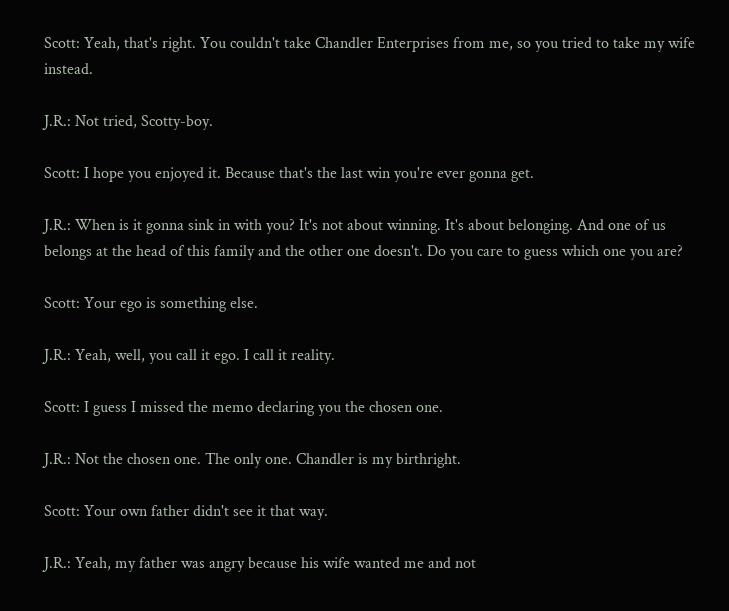Scott: Yeah, that's right. You couldn't take Chandler Enterprises from me, so you tried to take my wife instead.

J.R.: Not tried, Scotty-boy.

Scott: I hope you enjoyed it. Because that's the last win you're ever gonna get.

J.R.: When is it gonna sink in with you? It's not about winning. It's about belonging. And one of us belongs at the head of this family and the other one doesn't. Do you care to guess which one you are?

Scott: Your ego is something else.

J.R.: Yeah, well, you call it ego. I call it reality.

Scott: I guess I missed the memo declaring you the chosen one.

J.R.: Not the chosen one. The only one. Chandler is my birthright.

Scott: Your own father didn't see it that way.

J.R.: Yeah, my father was angry because his wife wanted me and not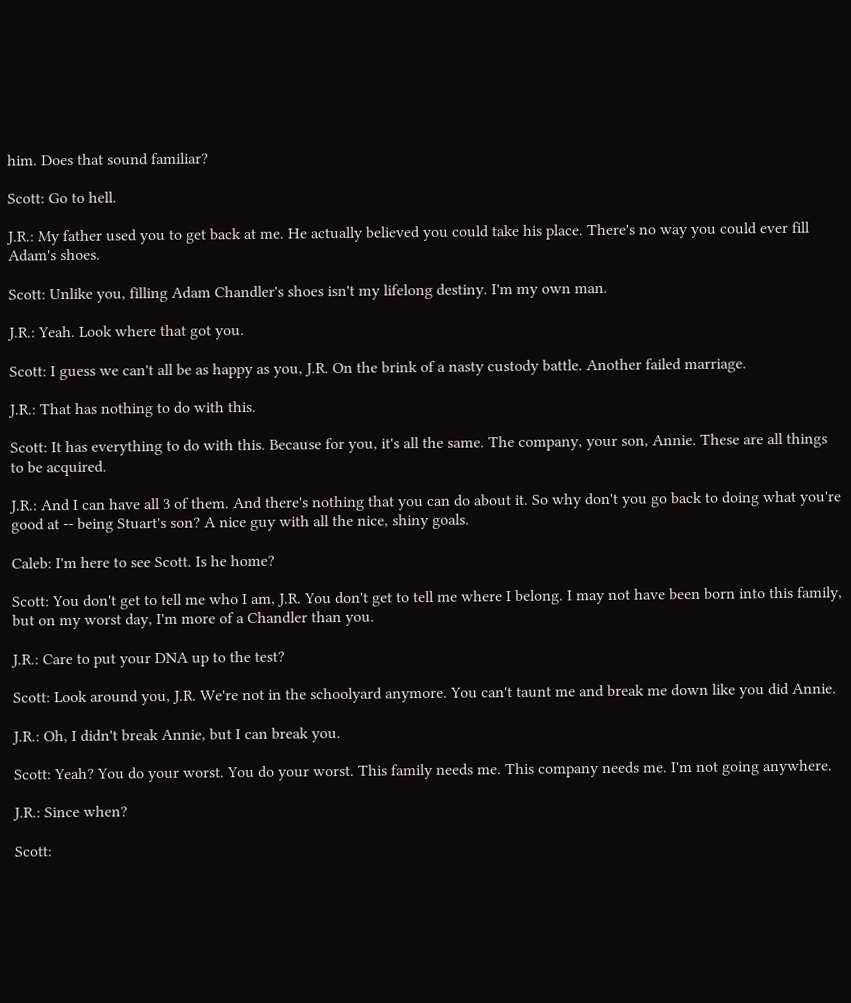him. Does that sound familiar?

Scott: Go to hell.

J.R.: My father used you to get back at me. He actually believed you could take his place. There's no way you could ever fill Adam's shoes.

Scott: Unlike you, filling Adam Chandler's shoes isn't my lifelong destiny. I'm my own man.

J.R.: Yeah. Look where that got you.

Scott: I guess we can't all be as happy as you, J.R. On the brink of a nasty custody battle. Another failed marriage.

J.R.: That has nothing to do with this.

Scott: It has everything to do with this. Because for you, it's all the same. The company, your son, Annie. These are all things to be acquired.

J.R.: And I can have all 3 of them. And there's nothing that you can do about it. So why don't you go back to doing what you're good at -- being Stuart's son? A nice guy with all the nice, shiny goals.

Caleb: I'm here to see Scott. Is he home?

Scott: You don't get to tell me who I am, J.R. You don't get to tell me where I belong. I may not have been born into this family, but on my worst day, I'm more of a Chandler than you.

J.R.: Care to put your DNA up to the test?

Scott: Look around you, J.R. We're not in the schoolyard anymore. You can't taunt me and break me down like you did Annie.

J.R.: Oh, I didn't break Annie, but I can break you.

Scott: Yeah? You do your worst. You do your worst. This family needs me. This company needs me. I'm not going anywhere.

J.R.: Since when?

Scott: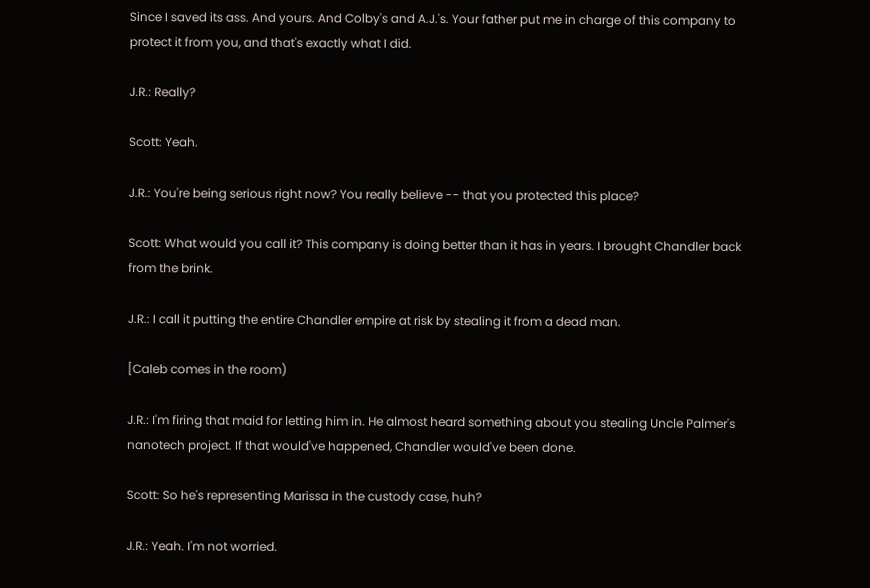Since I saved its ass. And yours. And Colby's and A.J.'s. Your father put me in charge of this company to protect it from you, and that's exactly what I did.

J.R.: Really?

Scott: Yeah.

J.R.: You're being serious right now? You really believe -- that you protected this place?

Scott: What would you call it? This company is doing better than it has in years. I brought Chandler back from the brink.

J.R.: I call it putting the entire Chandler empire at risk by stealing it from a dead man.

[Caleb comes in the room)

J.R.: I'm firing that maid for letting him in. He almost heard something about you stealing Uncle Palmer's nanotech project. If that would've happened, Chandler would've been done.

Scott: So he's representing Marissa in the custody case, huh?

J.R.: Yeah. I'm not worried.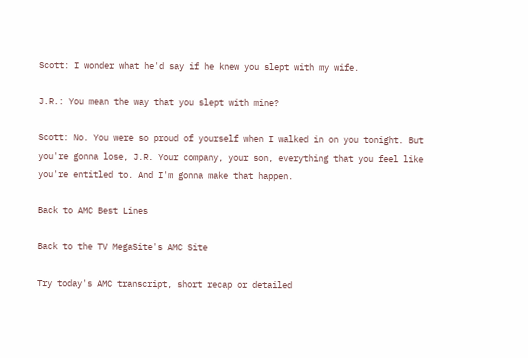Scott: I wonder what he'd say if he knew you slept with my wife.

J.R.: You mean the way that you slept with mine?

Scott: No. You were so proud of yourself when I walked in on you tonight. But you're gonna lose, J.R. Your company, your son, everything that you feel like you're entitled to. And I'm gonna make that happen.

Back to AMC Best Lines

Back to the TV MegaSite's AMC Site

Try today's AMC transcript, short recap or detailed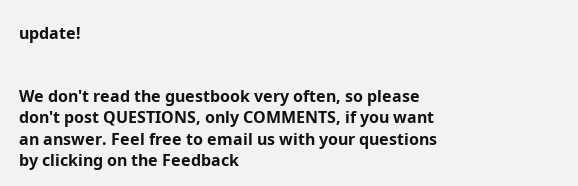update!


We don't read the guestbook very often, so please don't post QUESTIONS, only COMMENTS, if you want an answer. Feel free to email us with your questions by clicking on the Feedback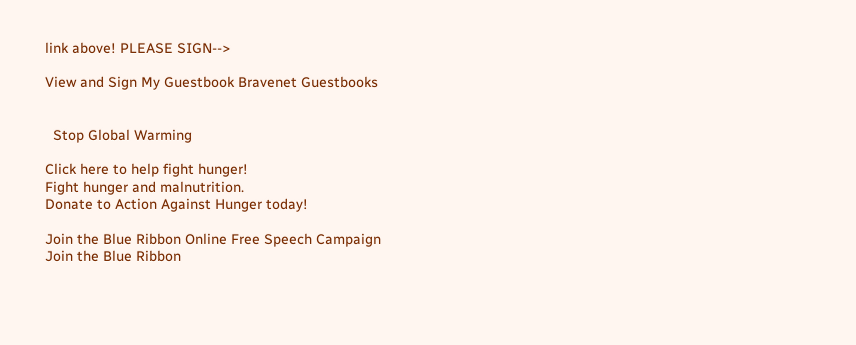link above! PLEASE SIGN-->

View and Sign My Guestbook Bravenet Guestbooks


  Stop Global Warming

Click here to help fight hunger!
Fight hunger and malnutrition.
Donate to Action Against Hunger today!

Join the Blue Ribbon Online Free Speech Campaign
Join the Blue Ribbon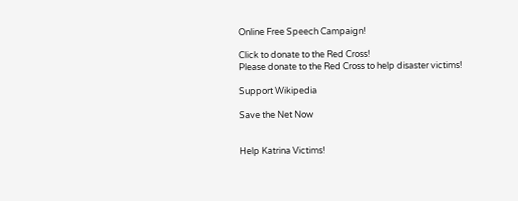Online Free Speech Campaign!

Click to donate to the Red Cross!
Please donate to the Red Cross to help disaster victims!

Support Wikipedia

Save the Net Now


Help Katrina Victims!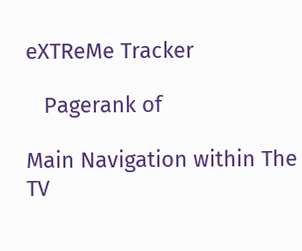eXTReMe Tracker

   Pagerank of

Main Navigation within The TV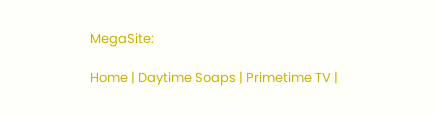MegaSite:

Home | Daytime Soaps | Primetime TV |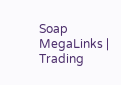Soap MegaLinks | Trading